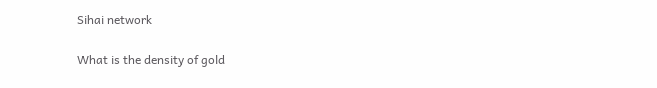Sihai network

What is the density of gold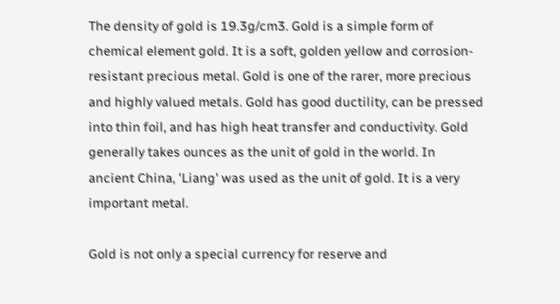The density of gold is 19.3g/cm3. Gold is a simple form of chemical element gold. It is a soft, golden yellow and corrosion-resistant precious metal. Gold is one of the rarer, more precious and highly valued metals. Gold has good ductility, can be pressed into thin foil, and has high heat transfer and conductivity. Gold generally takes ounces as the unit of gold in the world. In ancient China, 'Liang' was used as the unit of gold. It is a very important metal.

Gold is not only a special currency for reserve and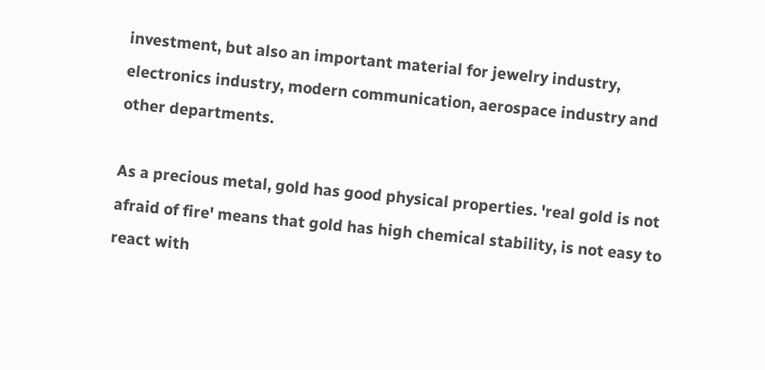investment, but also an important material for jewelry industry, electronics industry, modern communication, aerospace industry and other departments.

As a precious metal, gold has good physical properties. 'real gold is not afraid of fire' means that gold has high chemical stability, is not easy to react with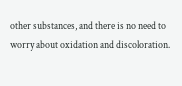other substances, and there is no need to worry about oxidation and discoloration.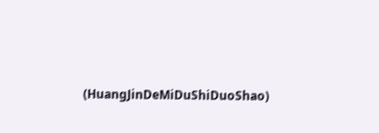(HuangJinDeMiDuShiDuoShao)